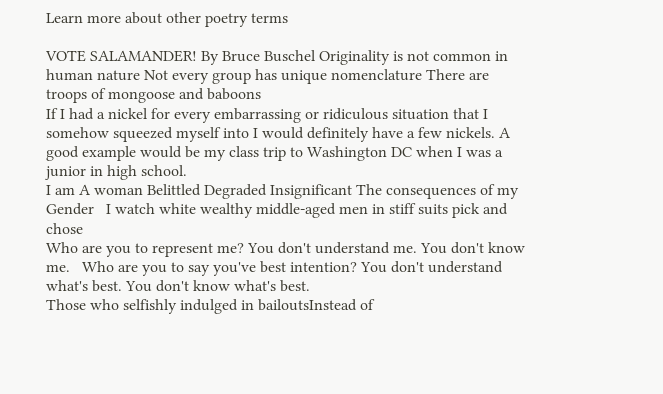Learn more about other poetry terms

VOTE SALAMANDER! By Bruce Buschel Originality is not common in human nature Not every group has unique nomenclature There are troops of mongoose and baboons
If I had a nickel for every embarrassing or ridiculous situation that I somehow squeezed myself into I would definitely have a few nickels. A good example would be my class trip to Washington DC when I was a junior in high school.
I am A woman Belittled Degraded Insignificant The consequences of my Gender   I watch white wealthy middle-aged men in stiff suits pick and chose
Who are you to represent me? You don't understand me. You don't know me.   Who are you to say you've best intention? You don't understand what's best. You don't know what's best.
Those who selfishly indulged in bailoutsInstead of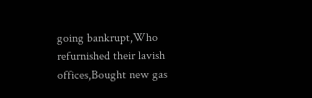going bankrupt,Who refurnished their lavish offices,Bought new gas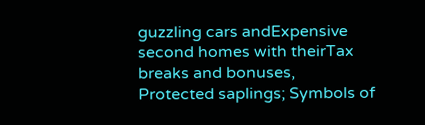guzzling cars andExpensive second homes with theirTax breaks and bonuses,
Protected saplings; Symbols of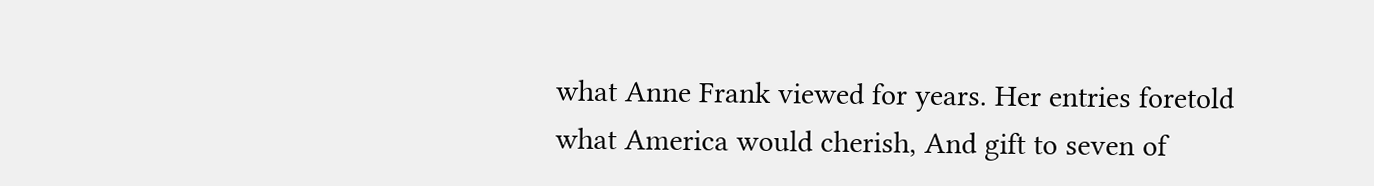what Anne Frank viewed for years. Her entries foretold what America would cherish, And gift to seven of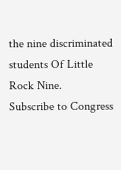the nine discriminated students Of Little Rock Nine.
Subscribe to Congress